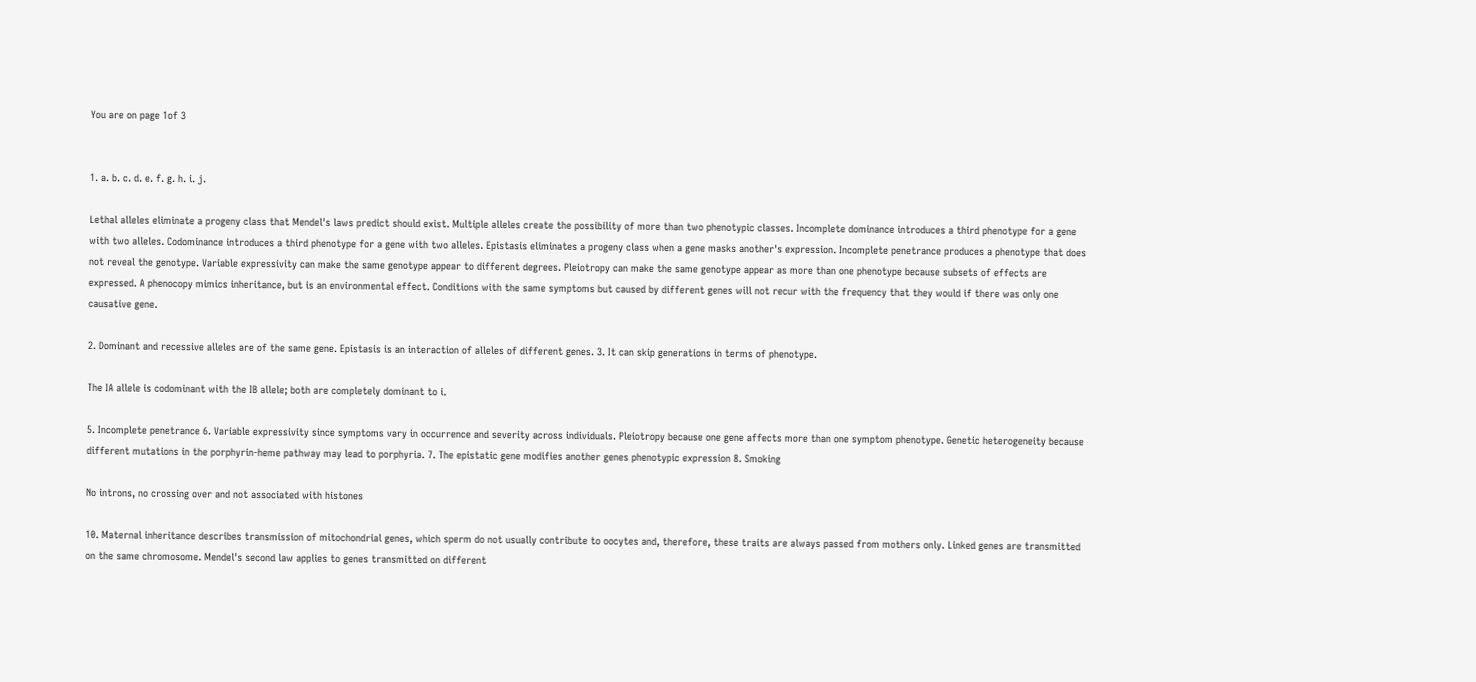You are on page 1of 3


1. a. b. c. d. e. f. g. h. i. j.

Lethal alleles eliminate a progeny class that Mendel's laws predict should exist. Multiple alleles create the possibility of more than two phenotypic classes. Incomplete dominance introduces a third phenotype for a gene with two alleles. Codominance introduces a third phenotype for a gene with two alleles. Epistasis eliminates a progeny class when a gene masks another's expression. Incomplete penetrance produces a phenotype that does not reveal the genotype. Variable expressivity can make the same genotype appear to different degrees. Pleiotropy can make the same genotype appear as more than one phenotype because subsets of effects are expressed. A phenocopy mimics inheritance, but is an environmental effect. Conditions with the same symptoms but caused by different genes will not recur with the frequency that they would if there was only one causative gene.

2. Dominant and recessive alleles are of the same gene. Epistasis is an interaction of alleles of different genes. 3. It can skip generations in terms of phenotype.

The IA allele is codominant with the IB allele; both are completely dominant to i.

5. Incomplete penetrance 6. Variable expressivity since symptoms vary in occurrence and severity across individuals. Pleiotropy because one gene affects more than one symptom phenotype. Genetic heterogeneity because different mutations in the porphyrin-heme pathway may lead to porphyria. 7. The epistatic gene modifies another genes phenotypic expression 8. Smoking

No introns, no crossing over and not associated with histones

10. Maternal inheritance describes transmission of mitochondrial genes, which sperm do not usually contribute to oocytes and, therefore, these traits are always passed from mothers only. Linked genes are transmitted on the same chromosome. Mendel's second law applies to genes transmitted on different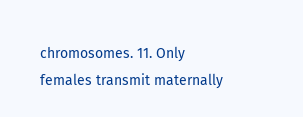chromosomes. 11. Only females transmit maternally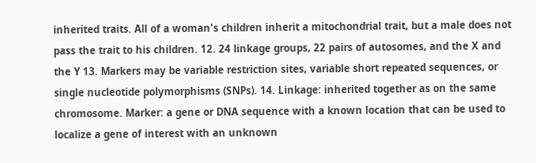inherited traits. All of a woman's children inherit a mitochondrial trait, but a male does not pass the trait to his children. 12. 24 linkage groups, 22 pairs of autosomes, and the X and the Y 13. Markers may be variable restriction sites, variable short repeated sequences, or single nucleotide polymorphisms (SNPs). 14. Linkage: inherited together as on the same chromosome. Marker: a gene or DNA sequence with a known location that can be used to localize a gene of interest with an unknown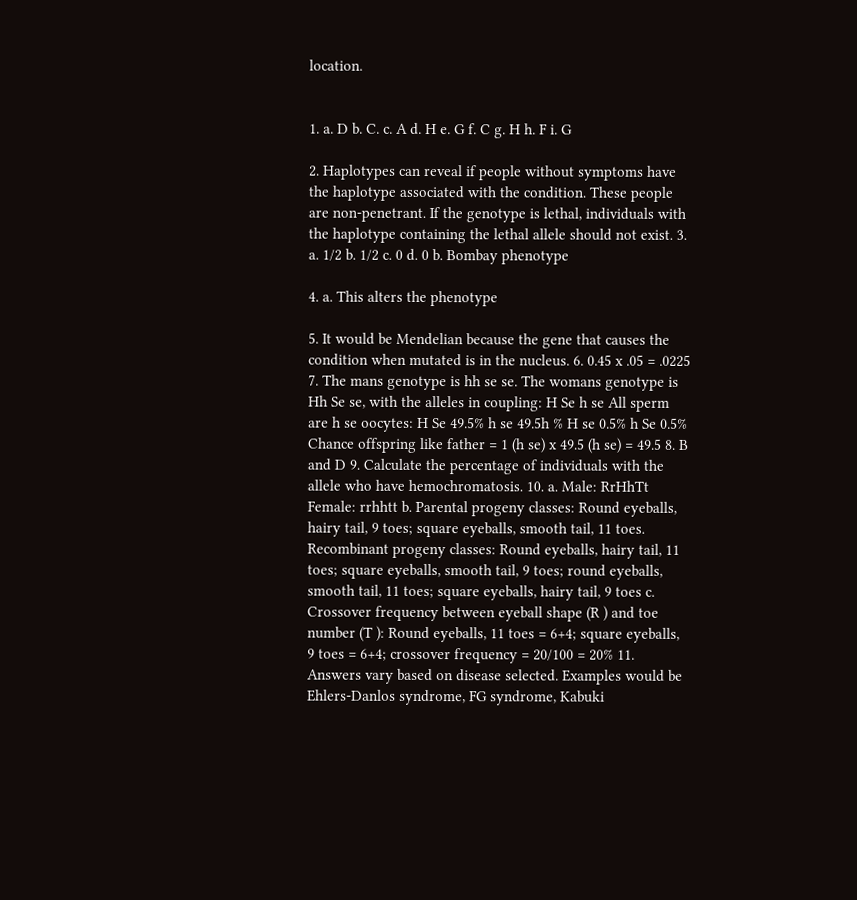location.


1. a. D b. C. c. A d. H e. G f. C g. H h. F i. G

2. Haplotypes can reveal if people without symptoms have the haplotype associated with the condition. These people are non-penetrant. If the genotype is lethal, individuals with the haplotype containing the lethal allele should not exist. 3. a. 1/2 b. 1/2 c. 0 d. 0 b. Bombay phenotype

4. a. This alters the phenotype

5. It would be Mendelian because the gene that causes the condition when mutated is in the nucleus. 6. 0.45 x .05 = .0225 7. The mans genotype is hh se se. The womans genotype is Hh Se se, with the alleles in coupling: H Se h se All sperm are h se oocytes: H Se 49.5% h se 49.5h % H se 0.5% h Se 0.5% Chance offspring like father = 1 (h se) x 49.5 (h se) = 49.5 8. B and D 9. Calculate the percentage of individuals with the allele who have hemochromatosis. 10. a. Male: RrHhTt Female: rrhhtt b. Parental progeny classes: Round eyeballs, hairy tail, 9 toes; square eyeballs, smooth tail, 11 toes. Recombinant progeny classes: Round eyeballs, hairy tail, 11 toes; square eyeballs, smooth tail, 9 toes; round eyeballs, smooth tail, 11 toes; square eyeballs, hairy tail, 9 toes c. Crossover frequency between eyeball shape (R ) and toe number (T ): Round eyeballs, 11 toes = 6+4; square eyeballs, 9 toes = 6+4; crossover frequency = 20/100 = 20% 11. Answers vary based on disease selected. Examples would be Ehlers-Danlos syndrome, FG syndrome, Kabuki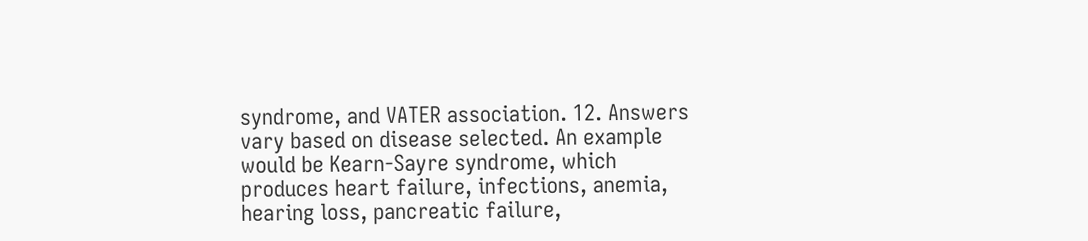syndrome, and VATER association. 12. Answers vary based on disease selected. An example would be Kearn-Sayre syndrome, which produces heart failure, infections, anemia, hearing loss, pancreatic failure,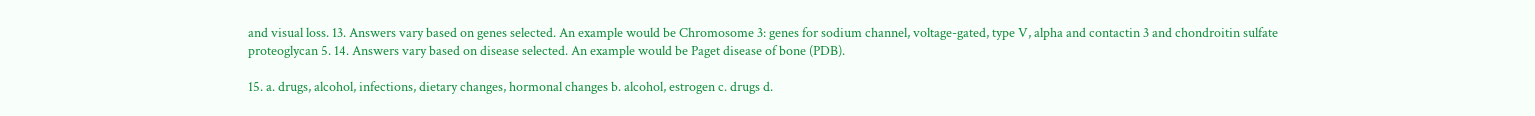and visual loss. 13. Answers vary based on genes selected. An example would be Chromosome 3: genes for sodium channel, voltage-gated, type V, alpha and contactin 3 and chondroitin sulfate proteoglycan 5. 14. Answers vary based on disease selected. An example would be Paget disease of bone (PDB).

15. a. drugs, alcohol, infections, dietary changes, hormonal changes b. alcohol, estrogen c. drugs d.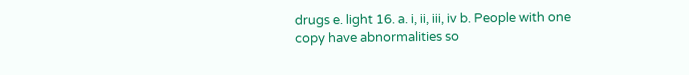drugs e. light 16. a. i, ii, iii, iv b. People with one copy have abnormalities so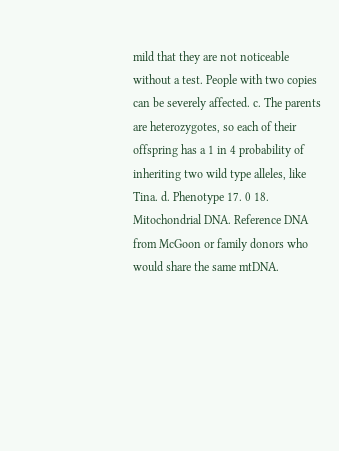mild that they are not noticeable without a test. People with two copies can be severely affected. c. The parents are heterozygotes, so each of their offspring has a 1 in 4 probability of inheriting two wild type alleles, like Tina. d. Phenotype 17. 0 18. Mitochondrial DNA. Reference DNA from McGoon or family donors who would share the same mtDNA.